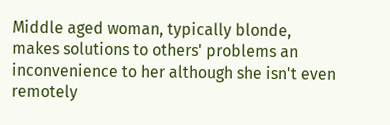Middle aged woman, typically blonde, makes solutions to others' problems an inconvenience to her although she isn't even remotely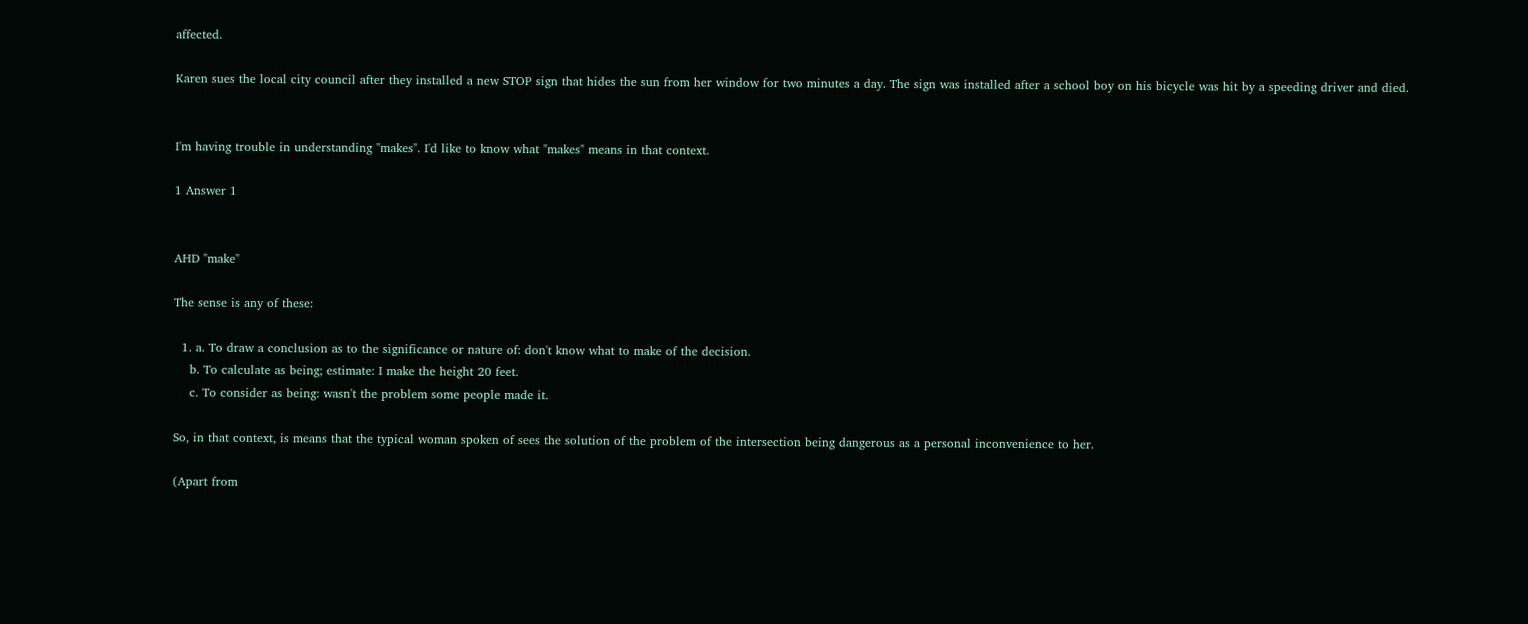affected.

Karen sues the local city council after they installed a new STOP sign that hides the sun from her window for two minutes a day. The sign was installed after a school boy on his bicycle was hit by a speeding driver and died.


I'm having trouble in understanding "makes". I'd like to know what "makes" means in that context.

1 Answer 1


AHD "make"

The sense is any of these:

  1. a. To draw a conclusion as to the significance or nature of: don't know what to make of the decision.
    b. To calculate as being; estimate: I make the height 20 feet.
    c. To consider as being: wasn't the problem some people made it.

So, in that context, is means that the typical woman spoken of sees the solution of the problem of the intersection being dangerous as a personal inconvenience to her.

(Apart from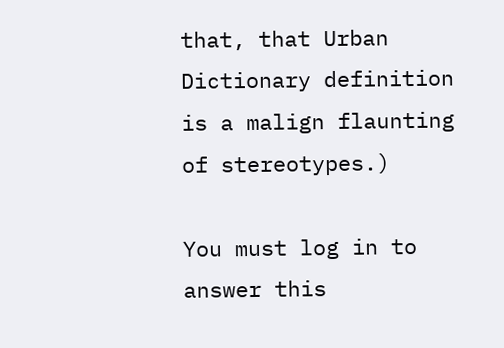that, that Urban Dictionary definition is a malign flaunting of stereotypes.)

You must log in to answer this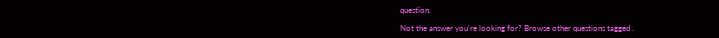question.

Not the answer you're looking for? Browse other questions tagged .